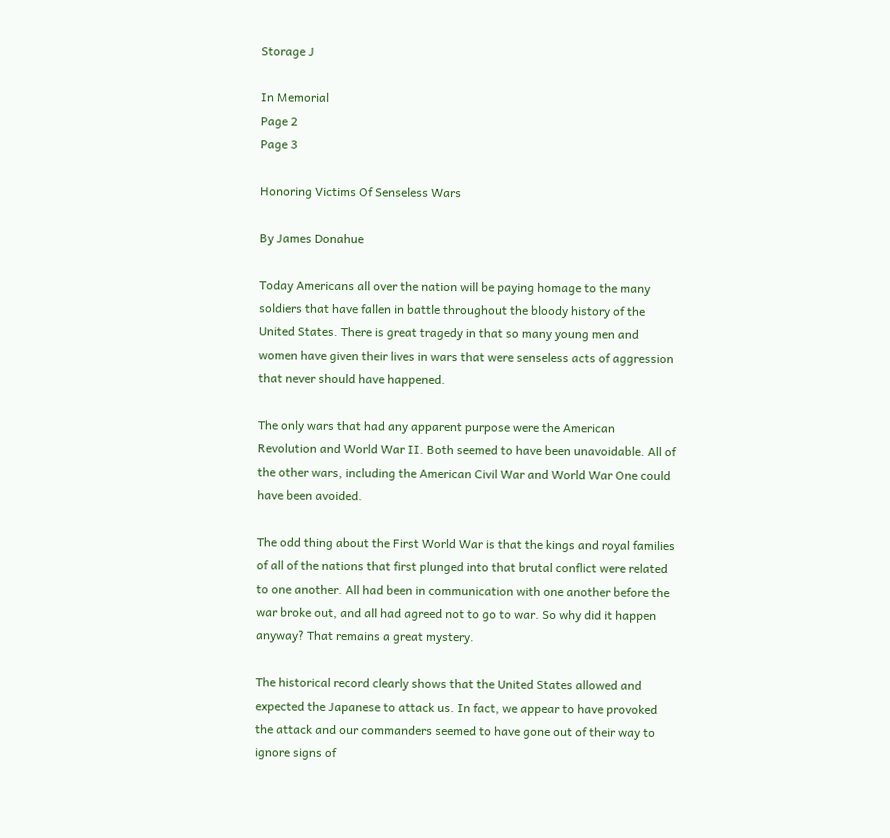Storage J

In Memorial
Page 2
Page 3

Honoring Victims Of Senseless Wars

By James Donahue

Today Americans all over the nation will be paying homage to the many soldiers that have fallen in battle throughout the bloody history of the United States. There is great tragedy in that so many young men and women have given their lives in wars that were senseless acts of aggression that never should have happened.

The only wars that had any apparent purpose were the American Revolution and World War II. Both seemed to have been unavoidable. All of the other wars, including the American Civil War and World War One could have been avoided.

The odd thing about the First World War is that the kings and royal families of all of the nations that first plunged into that brutal conflict were related to one another. All had been in communication with one another before the war broke out, and all had agreed not to go to war. So why did it happen anyway? That remains a great mystery.

The historical record clearly shows that the United States allowed and expected the Japanese to attack us. In fact, we appear to have provoked the attack and our commanders seemed to have gone out of their way to ignore signs of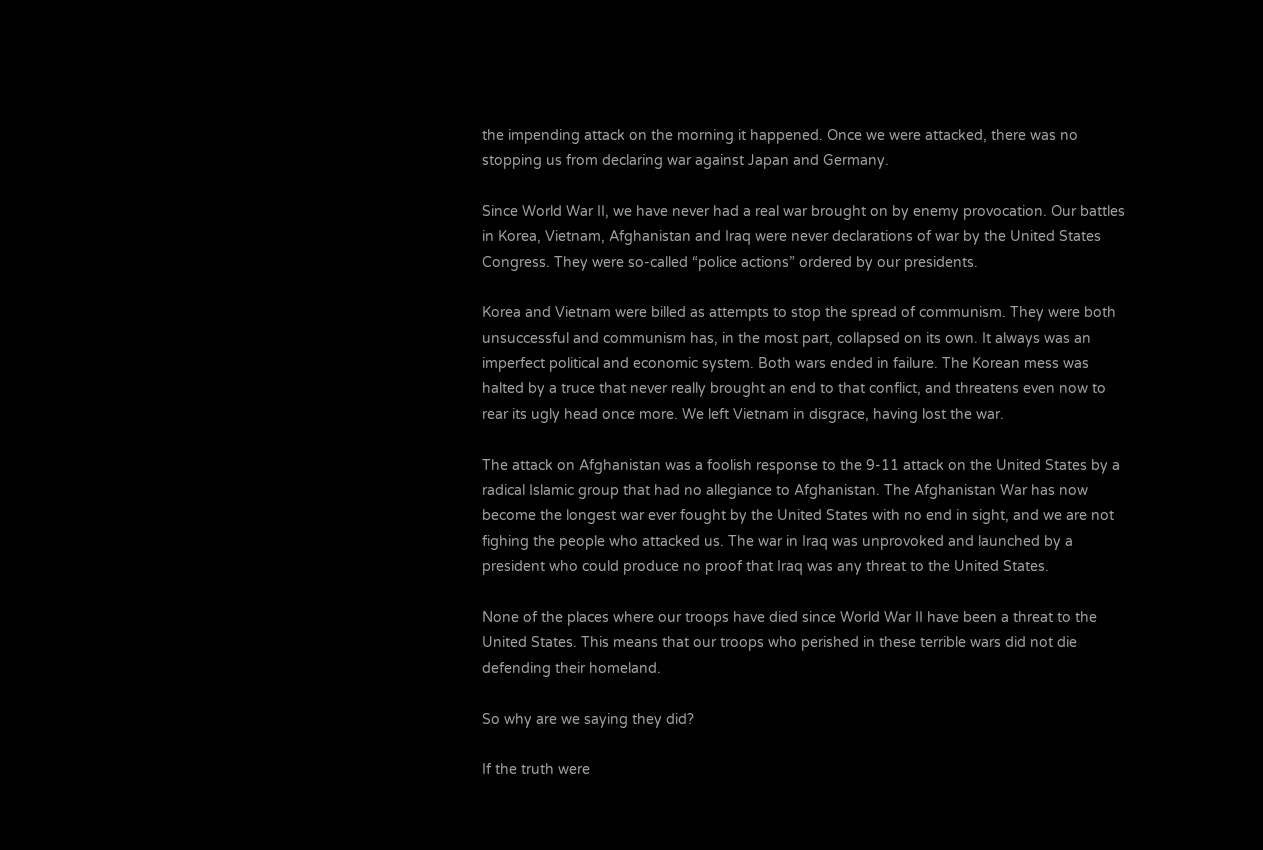the impending attack on the morning it happened. Once we were attacked, there was no stopping us from declaring war against Japan and Germany.

Since World War II, we have never had a real war brought on by enemy provocation. Our battles in Korea, Vietnam, Afghanistan and Iraq were never declarations of war by the United States Congress. They were so-called “police actions” ordered by our presidents.

Korea and Vietnam were billed as attempts to stop the spread of communism. They were both unsuccessful and communism has, in the most part, collapsed on its own. It always was an imperfect political and economic system. Both wars ended in failure. The Korean mess was halted by a truce that never really brought an end to that conflict, and threatens even now to rear its ugly head once more. We left Vietnam in disgrace, having lost the war.

The attack on Afghanistan was a foolish response to the 9-11 attack on the United States by a radical Islamic group that had no allegiance to Afghanistan. The Afghanistan War has now become the longest war ever fought by the United States with no end in sight, and we are not fighing the people who attacked us. The war in Iraq was unprovoked and launched by a president who could produce no proof that Iraq was any threat to the United States.

None of the places where our troops have died since World War II have been a threat to the United States. This means that our troops who perished in these terrible wars did not die defending their homeland.

So why are we saying they did?

If the truth were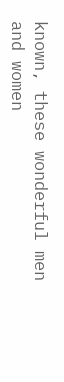known, these wonderful men and women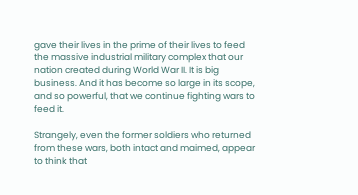gave their lives in the prime of their lives to feed the massive industrial military complex that our nation created during World War II. It is big business. And it has become so large in its scope, and so powerful, that we continue fighting wars to feed it.

Strangely, even the former soldiers who returned from these wars, both intact and maimed, appear to think that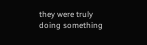they were truly doing something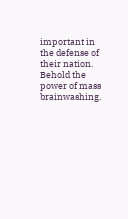important in the defense of their nation. Behold the power of mass brainwashing.